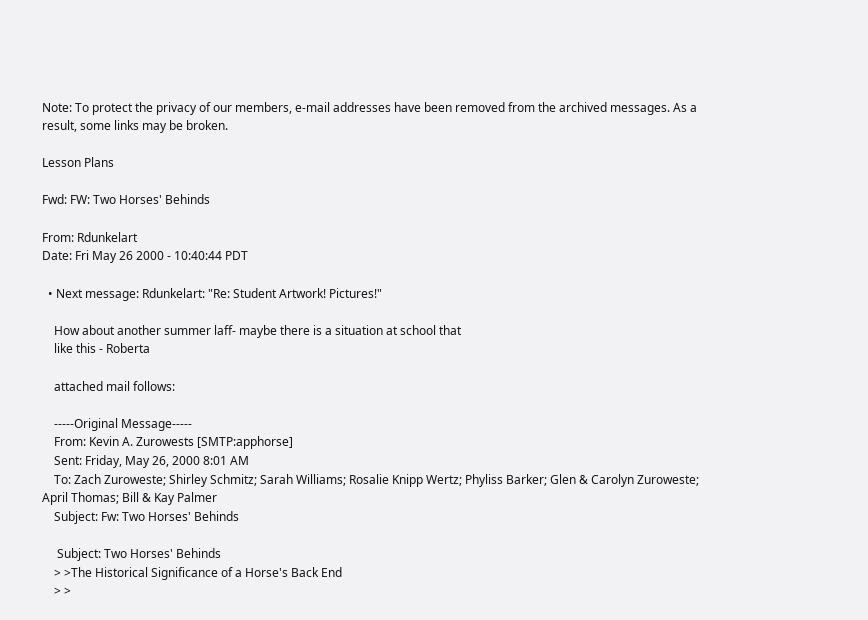Note: To protect the privacy of our members, e-mail addresses have been removed from the archived messages. As a result, some links may be broken.

Lesson Plans

Fwd: FW: Two Horses' Behinds

From: Rdunkelart
Date: Fri May 26 2000 - 10:40:44 PDT

  • Next message: Rdunkelart: "Re: Student Artwork! Pictures!"

    How about another summer laff- maybe there is a situation at school that
    like this - Roberta

    attached mail follows:

    -----Original Message-----
    From: Kevin A. Zurowests [SMTP:apphorse]
    Sent: Friday, May 26, 2000 8:01 AM
    To: Zach Zuroweste; Shirley Schmitz; Sarah Williams; Rosalie Knipp Wertz; Phyliss Barker; Glen & Carolyn Zuroweste; April Thomas; Bill & Kay Palmer
    Subject: Fw: Two Horses' Behinds

     Subject: Two Horses' Behinds
    > >The Historical Significance of a Horse's Back End
    > >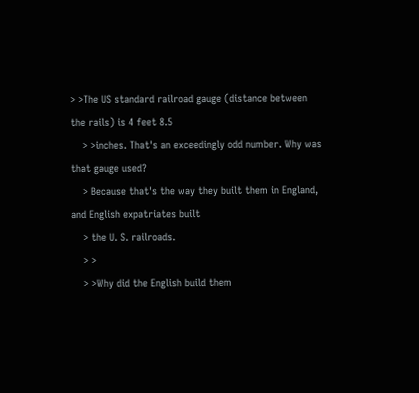> >The US standard railroad gauge (distance between the rails) is 4 feet 8.5
    > >inches. That's an exceedingly odd number. Why was that gauge used?
    > Because that's the way they built them in England, and English expatriates built
    > the U. S. railroads.
    > >
    > >Why did the English build them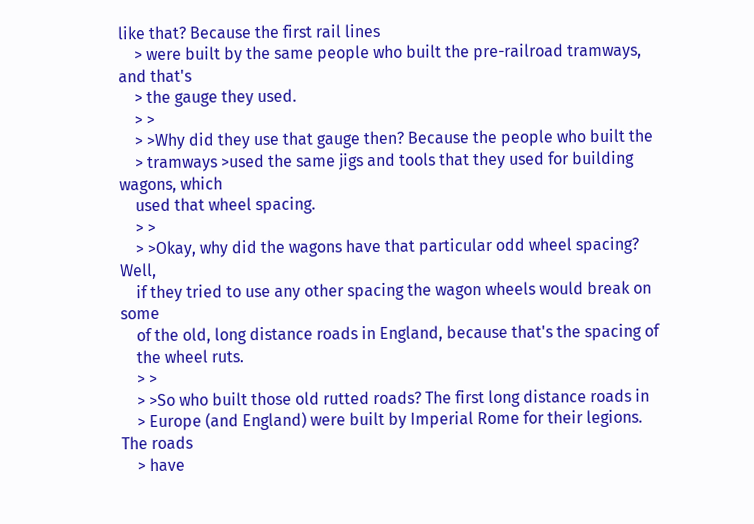like that? Because the first rail lines
    > were built by the same people who built the pre-railroad tramways, and that's
    > the gauge they used.
    > >
    > >Why did they use that gauge then? Because the people who built the
    > tramways >used the same jigs and tools that they used for building wagons, which
    used that wheel spacing.
    > >
    > >Okay, why did the wagons have that particular odd wheel spacing? Well,
    if they tried to use any other spacing the wagon wheels would break on some
    of the old, long distance roads in England, because that's the spacing of
    the wheel ruts.
    > >
    > >So who built those old rutted roads? The first long distance roads in
    > Europe (and England) were built by Imperial Rome for their legions. The roads
    > have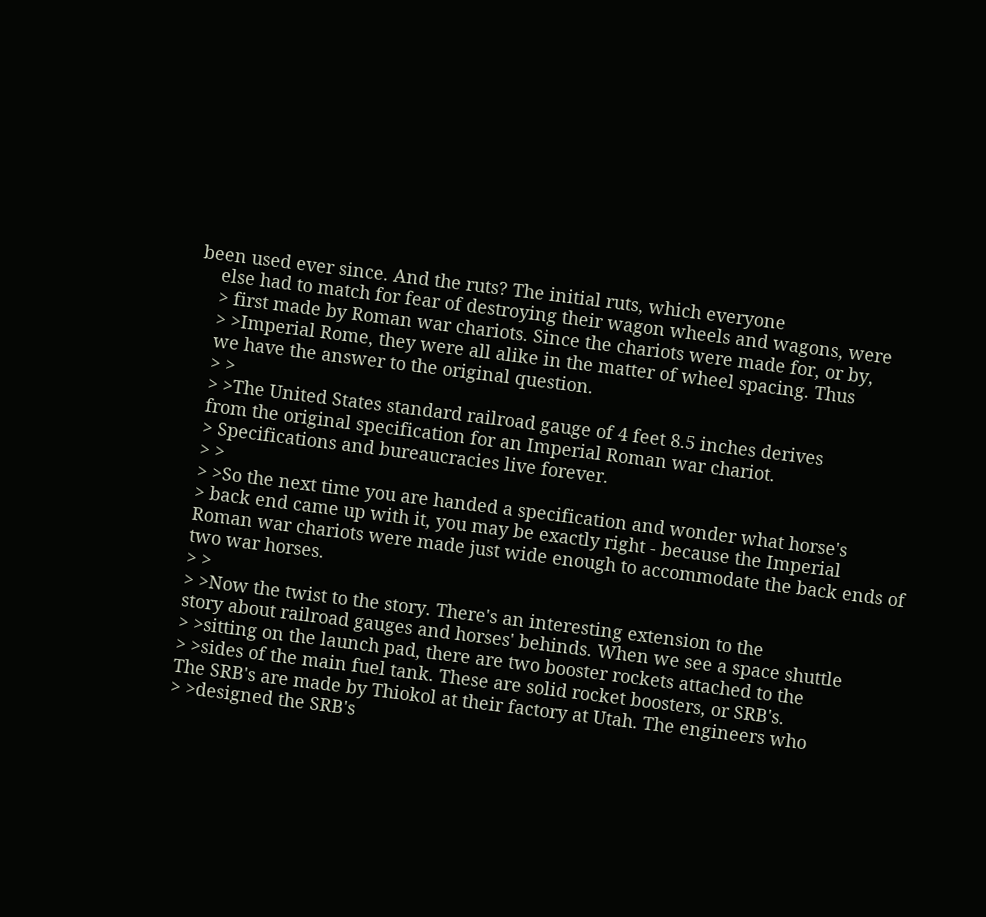been used ever since. And the ruts? The initial ruts, which everyone
    else had to match for fear of destroying their wagon wheels and wagons, were
    > first made by Roman war chariots. Since the chariots were made for, or by,
    > >Imperial Rome, they were all alike in the matter of wheel spacing. Thus
    we have the answer to the original question.
    > >
    > >The United States standard railroad gauge of 4 feet 8.5 inches derives
    from the original specification for an Imperial Roman war chariot.
    > Specifications and bureaucracies live forever.
    > >
    > >So the next time you are handed a specification and wonder what horse's
    > back end came up with it, you may be exactly right - because the Imperial
    Roman war chariots were made just wide enough to accommodate the back ends of
    two war horses.
    > >
    > >Now the twist to the story. There's an interesting extension to the
    story about railroad gauges and horses' behinds. When we see a space shuttle
    > >sitting on the launch pad, there are two booster rockets attached to the
    > >sides of the main fuel tank. These are solid rocket boosters, or SRB's.
    The SRB's are made by Thiokol at their factory at Utah. The engineers who
    > >designed the SRB's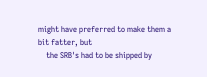might have preferred to make them a bit fatter, but
    the SRB's had to be shipped by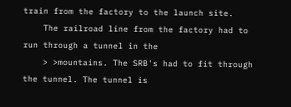train from the factory to the launch site.
    The railroad line from the factory had to run through a tunnel in the
    > >mountains. The SRB's had to fit through the tunnel. The tunnel is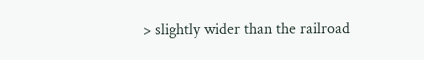> slightly wider than the railroad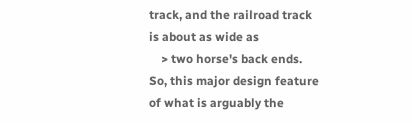track, and the railroad track is about as wide as
    > two horse's back ends. So, this major design feature of what is arguably the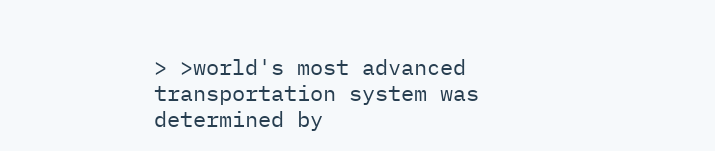> >world's most advanced transportation system was determined by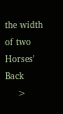the width of two Horses' Back
    >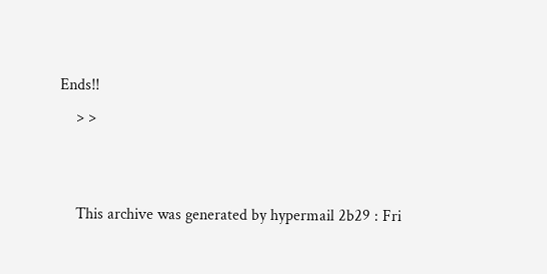Ends!!
    > >


    This archive was generated by hypermail 2b29 : Fri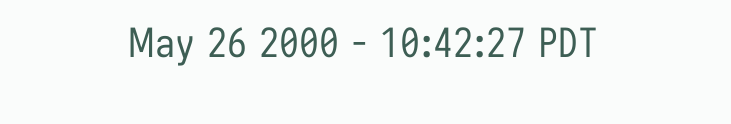May 26 2000 - 10:42:27 PDT